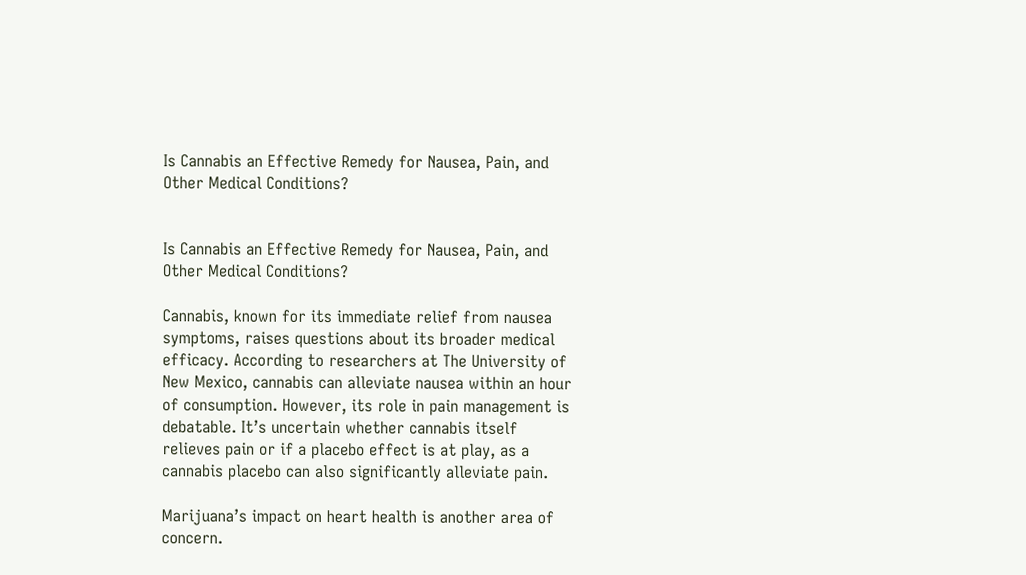Is Cannabis an Effective Remedy for Nausea, Pain, and Other Medical Conditions?


Is Cannabis an Effective Remedy for Nausea, Pain, and Other Medical Conditions?

Cannabis, known for its immediate relief from nausea symptoms, raises questions about its broader medical efficacy. According to researchers at The University of New Mexico, cannabis can alleviate nausea within an hour of consumption. However, its role in pain management is debatable. It’s uncertain whether cannabis itself relieves pain or if a placebo effect is at play, as a cannabis placebo can also significantly alleviate pain.

Marijuana’s impact on heart health is another area of concern.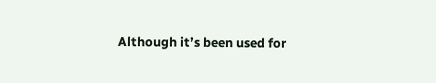Although it’s been used for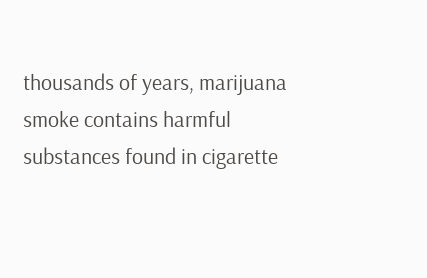thousands of years, marijuana smoke contains harmful substances found in cigarette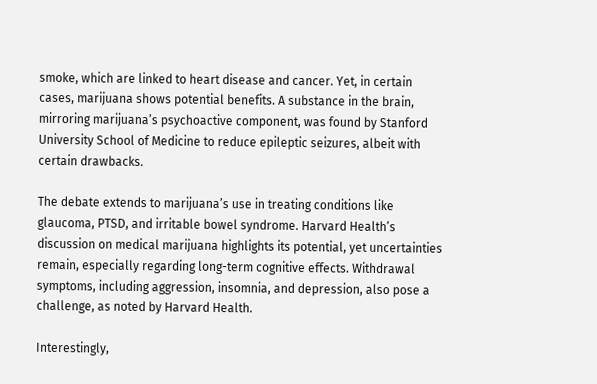smoke, which are linked to heart disease and cancer. Yet, in certain cases, marijuana shows potential benefits. A substance in the brain, mirroring marijuana’s psychoactive component, was found by Stanford University School of Medicine to reduce epileptic seizures, albeit with certain drawbacks.

The debate extends to marijuana’s use in treating conditions like glaucoma, PTSD, and irritable bowel syndrome. Harvard Health’s discussion on medical marijuana highlights its potential, yet uncertainties remain, especially regarding long-term cognitive effects. Withdrawal symptoms, including aggression, insomnia, and depression, also pose a challenge, as noted by Harvard Health.

Interestingly,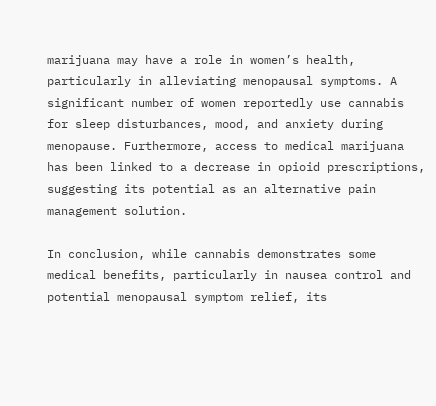marijuana may have a role in women’s health, particularly in alleviating menopausal symptoms. A significant number of women reportedly use cannabis for sleep disturbances, mood, and anxiety during menopause. Furthermore, access to medical marijuana has been linked to a decrease in opioid prescriptions, suggesting its potential as an alternative pain management solution.

In conclusion, while cannabis demonstrates some medical benefits, particularly in nausea control and potential menopausal symptom relief, its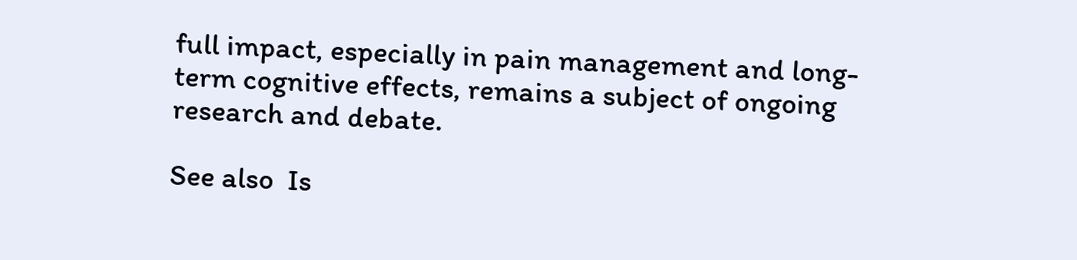full impact, especially in pain management and long-term cognitive effects, remains a subject of ongoing research and debate.

See also  Is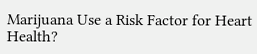Marijuana Use a Risk Factor for Heart Health?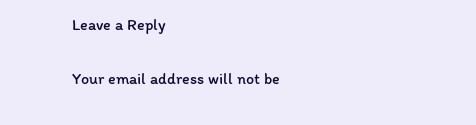Leave a Reply

Your email address will not be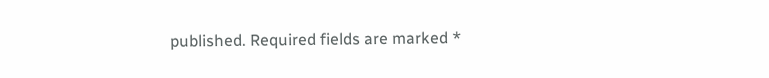published. Required fields are marked *